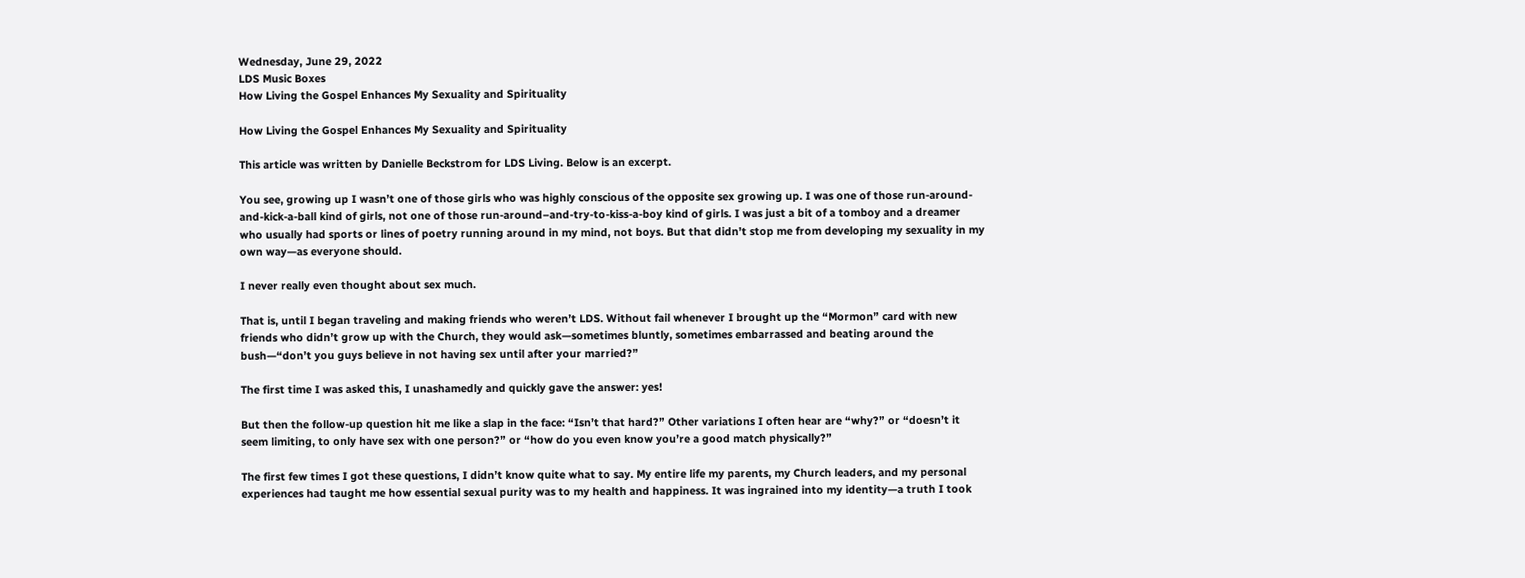Wednesday, June 29, 2022
LDS Music Boxes
How Living the Gospel Enhances My Sexuality and Spirituality

How Living the Gospel Enhances My Sexuality and Spirituality

This article was written by Danielle Beckstrom for LDS Living. Below is an excerpt.

You see, growing up I wasn’t one of those girls who was highly conscious of the opposite sex growing up. I was one of those run-around-and-kick-a-ball kind of girls, not one of those run-around–and-try-to-kiss-a-boy kind of girls. I was just a bit of a tomboy and a dreamer who usually had sports or lines of poetry running around in my mind, not boys. But that didn’t stop me from developing my sexuality in my own way—as everyone should.

I never really even thought about sex much.

That is, until I began traveling and making friends who weren’t LDS. Without fail whenever I brought up the “Mormon” card with new friends who didn’t grow up with the Church, they would ask—sometimes bluntly, sometimes embarrassed and beating around the bush—“don’t you guys believe in not having sex until after your married?”

The first time I was asked this, I unashamedly and quickly gave the answer: yes!

But then the follow-up question hit me like a slap in the face: “Isn’t that hard?” Other variations I often hear are “why?” or “doesn’t it seem limiting, to only have sex with one person?” or “how do you even know you’re a good match physically?”

The first few times I got these questions, I didn’t know quite what to say. My entire life my parents, my Church leaders, and my personal experiences had taught me how essential sexual purity was to my health and happiness. It was ingrained into my identity—a truth I took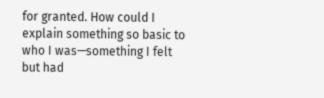for granted. How could I explain something so basic to who I was—something I felt but had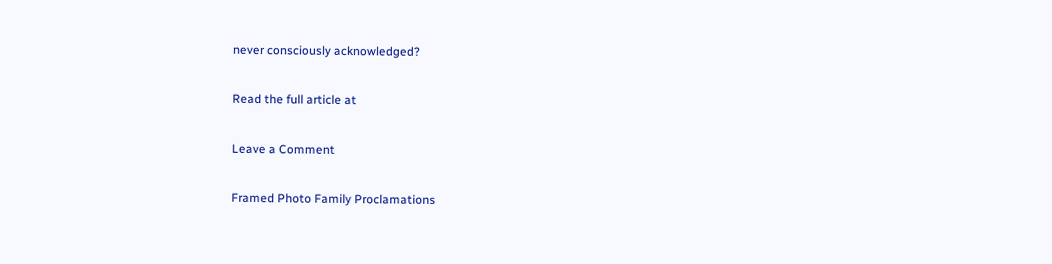never consciously acknowledged?

Read the full article at

Leave a Comment

Framed Photo Family Proclamations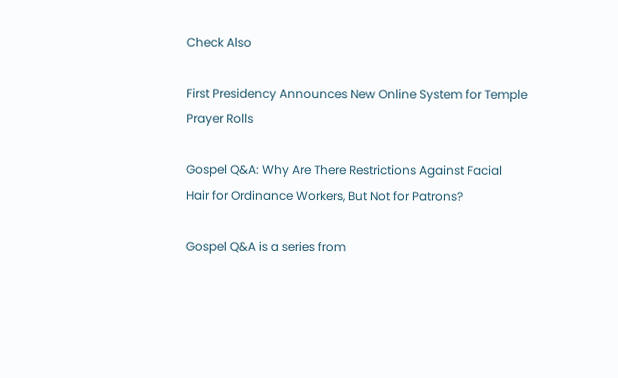Check Also

First Presidency Announces New Online System for Temple Prayer Rolls

Gospel Q&A: Why Are There Restrictions Against Facial Hair for Ordinance Workers, But Not for Patrons?

Gospel Q&A is a series from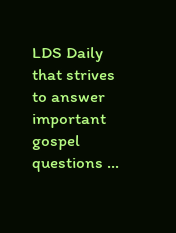LDS Daily that strives to answer important gospel questions …